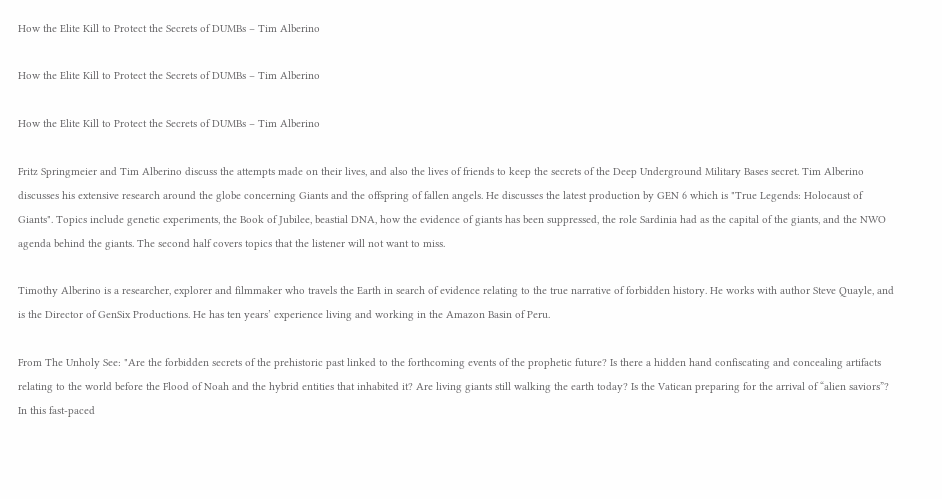How the Elite Kill to Protect the Secrets of DUMBs – Tim Alberino

How the Elite Kill to Protect the Secrets of DUMBs – Tim Alberino

How the Elite Kill to Protect the Secrets of DUMBs – Tim Alberino

Fritz Springmeier and Tim Alberino discuss the attempts made on their lives, and also the lives of friends to keep the secrets of the Deep Underground Military Bases secret. Tim Alberino discusses his extensive research around the globe concerning Giants and the offspring of fallen angels. He discusses the latest production by GEN 6 which is "True Legends: Holocaust of Giants". Topics include genetic experiments, the Book of Jubilee, beastial DNA, how the evidence of giants has been suppressed, the role Sardinia had as the capital of the giants, and the NWO agenda behind the giants. The second half covers topics that the listener will not want to miss.

Timothy Alberino is a researcher, explorer and filmmaker who travels the Earth in search of evidence relating to the true narrative of forbidden history. He works with author Steve Quayle, and is the Director of GenSix Productions. He has ten years’ experience living and working in the Amazon Basin of Peru.

From The Unholy See: "Are the forbidden secrets of the prehistoric past linked to the forthcoming events of the prophetic future? Is there a hidden hand confiscating and concealing artifacts relating to the world before the Flood of Noah and the hybrid entities that inhabited it? Are living giants still walking the earth today? Is the Vatican preparing for the arrival of “alien saviors”? In this fast-paced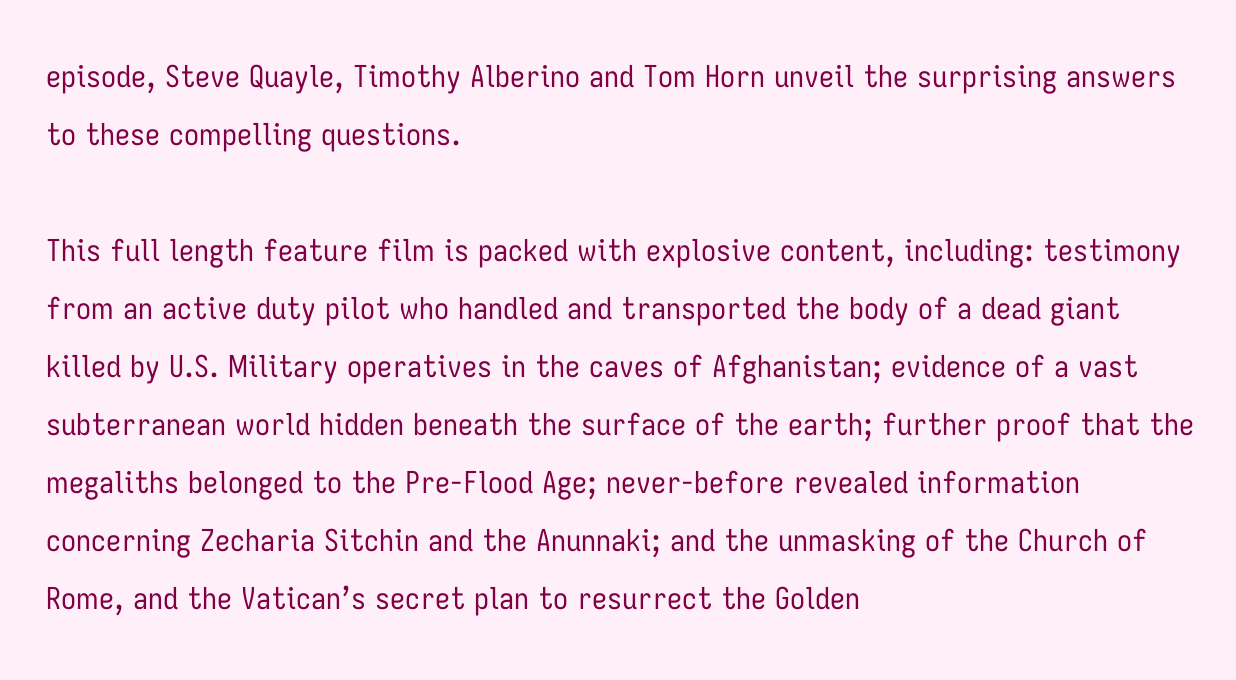episode, Steve Quayle, Timothy Alberino and Tom Horn unveil the surprising answers to these compelling questions.

This full length feature film is packed with explosive content, including: testimony from an active duty pilot who handled and transported the body of a dead giant killed by U.S. Military operatives in the caves of Afghanistan; evidence of a vast subterranean world hidden beneath the surface of the earth; further proof that the megaliths belonged to the Pre-Flood Age; never-before revealed information concerning Zecharia Sitchin and the Anunnaki; and the unmasking of the Church of Rome, and the Vatican’s secret plan to resurrect the Golden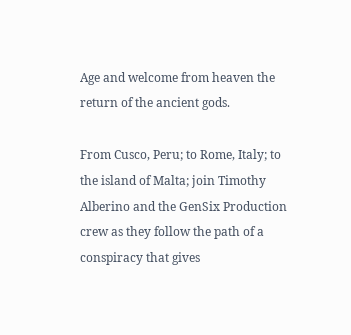Age and welcome from heaven the return of the ancient gods.

From Cusco, Peru; to Rome, Italy; to the island of Malta; join Timothy Alberino and the GenSix Production crew as they follow the path of a conspiracy that gives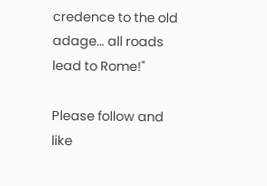credence to the old adage… all roads lead to Rome!"

Please follow and like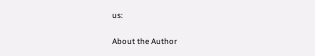us:

About the Author